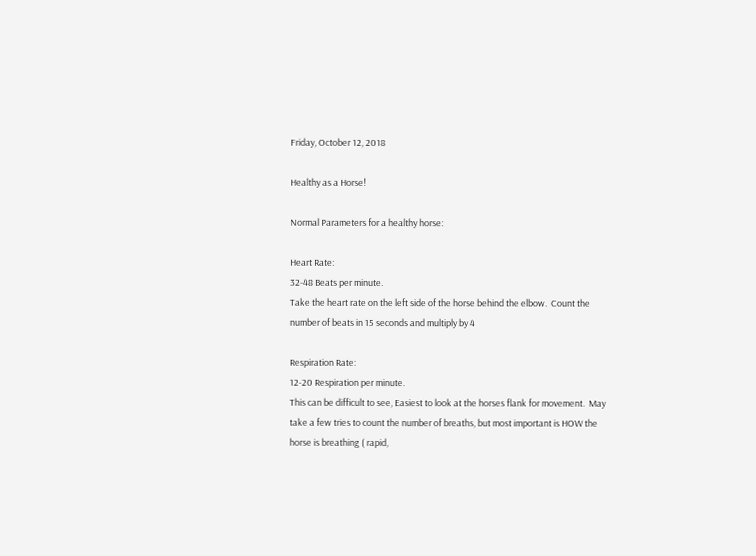Friday, October 12, 2018

Healthy as a Horse!

Normal Parameters for a healthy horse:

Heart Rate:
32-48 Beats per minute.
Take the heart rate on the left side of the horse behind the elbow.  Count the number of beats in 15 seconds and multiply by 4

Respiration Rate:
12-20 Respiration per minute.
This can be difficult to see, Easiest to look at the horses flank for movement.  May take a few tries to count the number of breaths, but most important is HOW the horse is breathing ( rapid,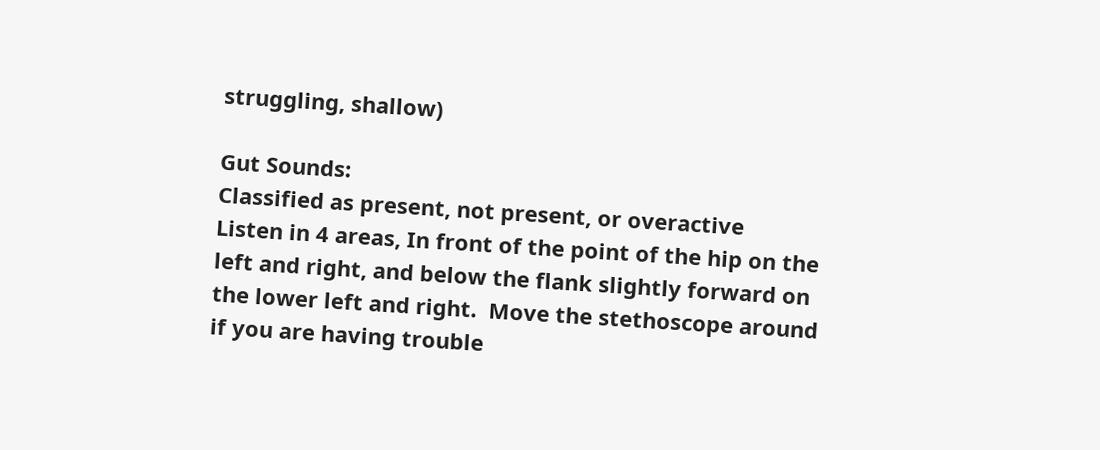struggling, shallow)

Gut Sounds:
Classified as present, not present, or overactive
Listen in 4 areas, In front of the point of the hip on the left and right, and below the flank slightly forward on the lower left and right.  Move the stethoscope around if you are having trouble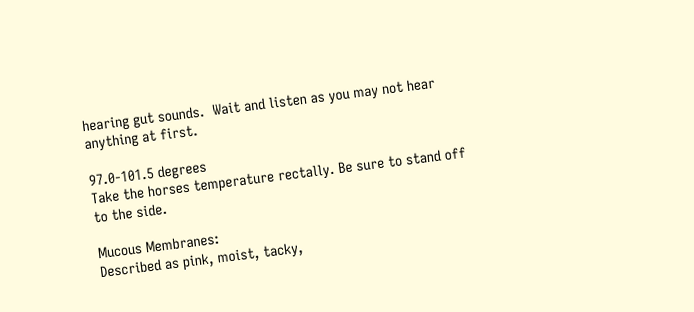hearing gut sounds.  Wait and listen as you may not hear anything at first.

97.0-101.5 degrees
Take the horses temperature rectally. Be sure to stand off to the side.

Mucous Membranes:
Described as pink, moist, tacky,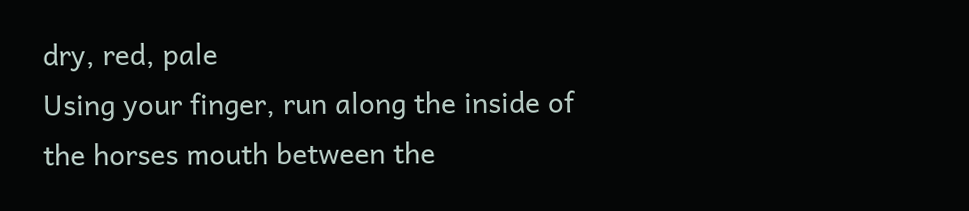dry, red, pale
Using your finger, run along the inside of the horses mouth between the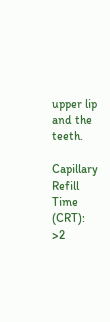upper lip and the teeth.

Capillary Refill Time (CRT):
>2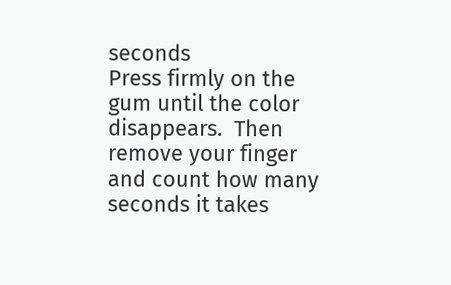seconds
Press firmly on the gum until the color disappears.  Then remove your finger and count how many seconds it takes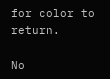for color to return.

No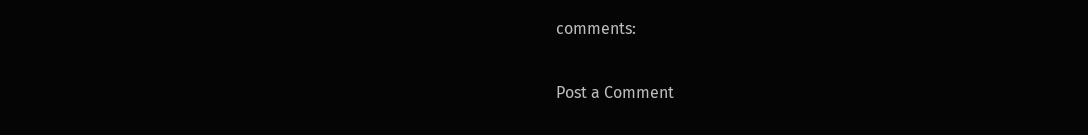comments:

Post a Comment